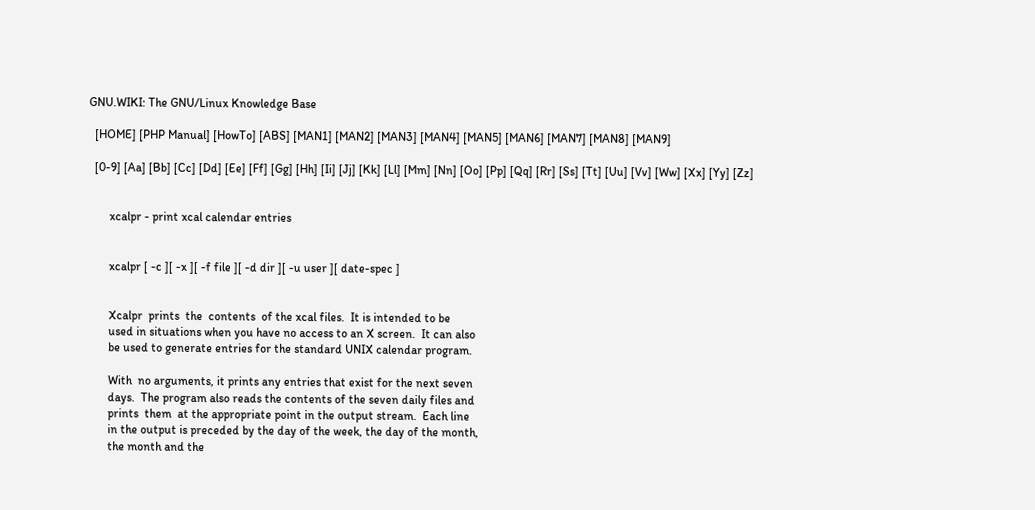GNU.WIKI: The GNU/Linux Knowledge Base

  [HOME] [PHP Manual] [HowTo] [ABS] [MAN1] [MAN2] [MAN3] [MAN4] [MAN5] [MAN6] [MAN7] [MAN8] [MAN9]

  [0-9] [Aa] [Bb] [Cc] [Dd] [Ee] [Ff] [Gg] [Hh] [Ii] [Jj] [Kk] [Ll] [Mm] [Nn] [Oo] [Pp] [Qq] [Rr] [Ss] [Tt] [Uu] [Vv] [Ww] [Xx] [Yy] [Zz]


       xcalpr - print xcal calendar entries


       xcalpr [ -c ][ -x ][ -f file ][ -d dir ][ -u user ][ date-spec ]


       Xcalpr  prints  the  contents  of the xcal files.  It is intended to be
       used in situations when you have no access to an X screen.  It can also
       be used to generate entries for the standard UNIX calendar program.

       With  no arguments, it prints any entries that exist for the next seven
       days.  The program also reads the contents of the seven daily files and
       prints  them  at the appropriate point in the output stream.  Each line
       in the output is preceded by the day of the week, the day of the month,
       the month and the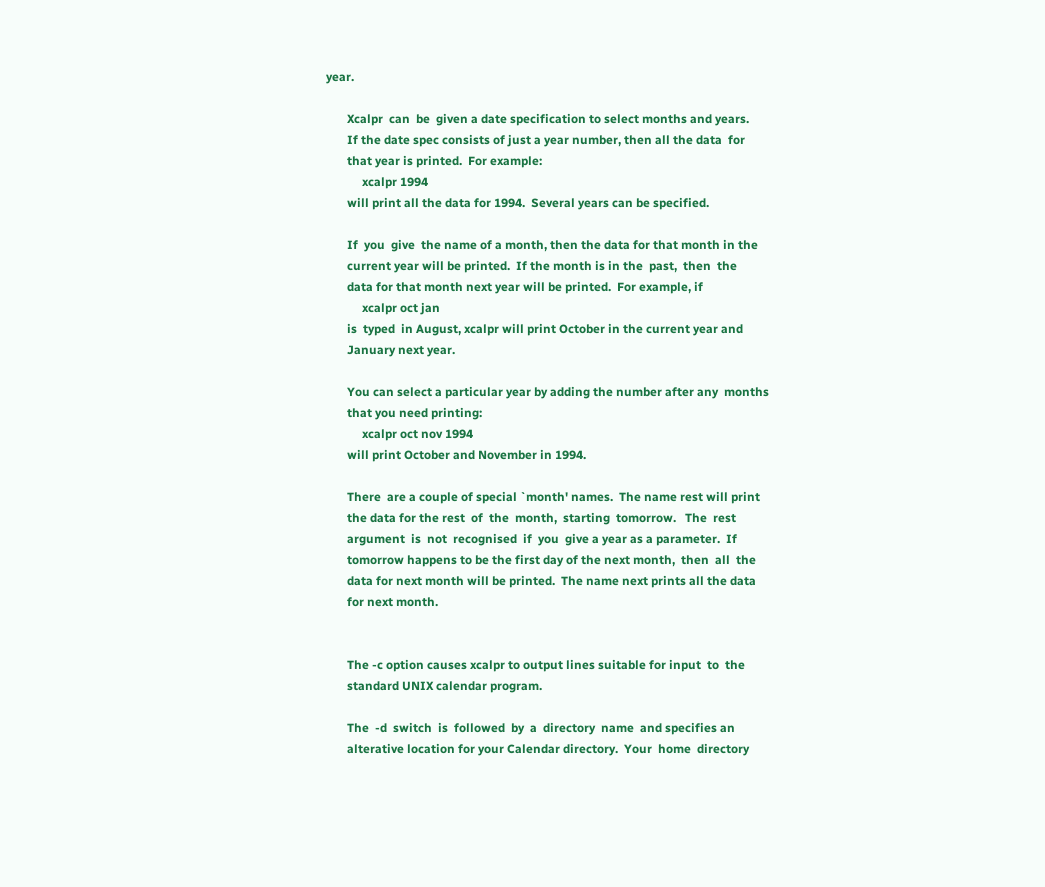year.

       Xcalpr  can  be  given a date specification to select months and years.
       If the date spec consists of just a year number, then all the data  for
       that year is printed.  For example:
            xcalpr 1994
       will print all the data for 1994.  Several years can be specified.

       If  you  give  the name of a month, then the data for that month in the
       current year will be printed.  If the month is in the  past,  then  the
       data for that month next year will be printed.  For example, if
            xcalpr oct jan
       is  typed  in August, xcalpr will print October in the current year and
       January next year.

       You can select a particular year by adding the number after any  months
       that you need printing:
            xcalpr oct nov 1994
       will print October and November in 1994.

       There  are a couple of special `month' names.  The name rest will print
       the data for the rest  of  the  month,  starting  tomorrow.   The  rest
       argument  is  not  recognised  if  you  give a year as a parameter.  If
       tomorrow happens to be the first day of the next month,  then  all  the
       data for next month will be printed.  The name next prints all the data
       for next month.


       The -c option causes xcalpr to output lines suitable for input  to  the
       standard UNIX calendar program.

       The  -d  switch  is  followed  by  a  directory  name  and specifies an
       alterative location for your Calendar directory.  Your  home  directory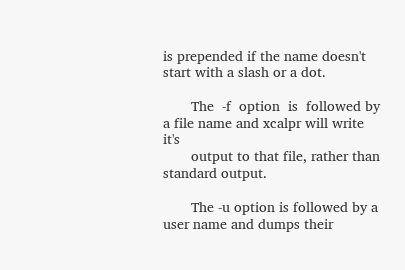is prepended if the name doesn't start with a slash or a dot.

       The  -f  option  is  followed by a file name and xcalpr will write it's
       output to that file, rather than standard output.

       The -u option is followed by a user name and dumps their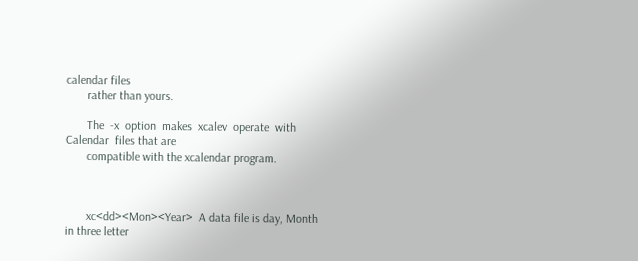calendar files
       rather than yours.

       The  -x  option  makes  xcalev  operate  with  Calendar  files that are
       compatible with the xcalendar program.



       xc<dd><Mon><Year>  A data file is day, Month in three letter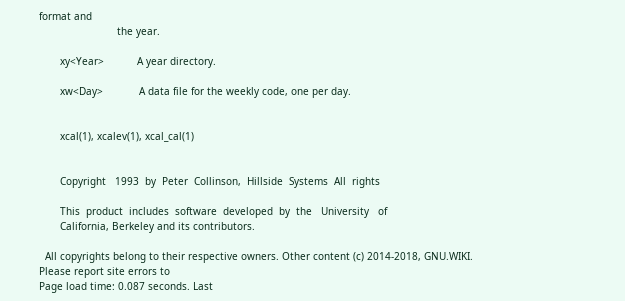format and
                          the year.

       xy<Year>           A year directory.

       xw<Day>            A data file for the weekly code, one per day.


       xcal(1), xcalev(1), xcal_cal(1)


       Copyright   1993  by  Peter  Collinson,  Hillside  Systems  All  rights

       This  product  includes  software  developed  by  the   University   of
       California, Berkeley and its contributors.

  All copyrights belong to their respective owners. Other content (c) 2014-2018, GNU.WIKI. Please report site errors to
Page load time: 0.087 seconds. Last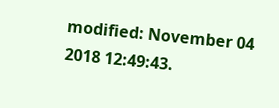modified: November 04 2018 12:49:43.